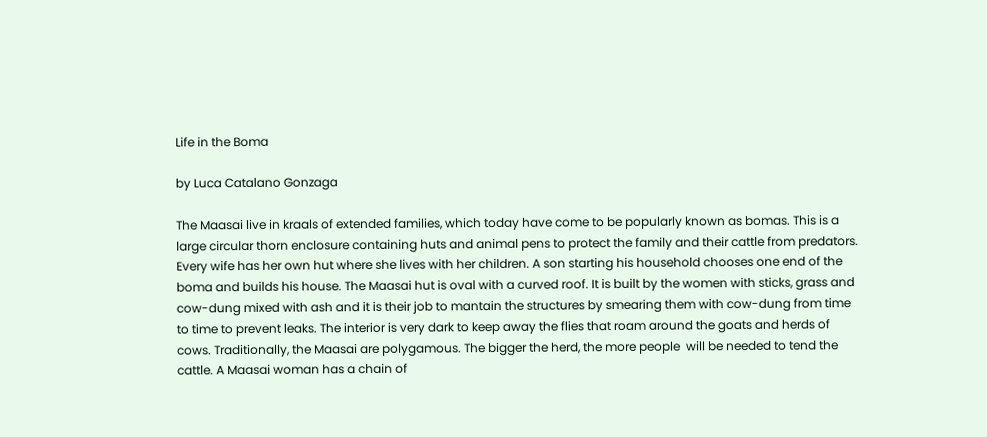Life in the Boma

by Luca Catalano Gonzaga

The Maasai live in kraals of extended families, which today have come to be popularly known as bomas. This is a large circular thorn enclosure containing huts and animal pens to protect the family and their cattle from predators. Every wife has her own hut where she lives with her children. A son starting his household chooses one end of the boma and builds his house. The Maasai hut is oval with a curved roof. It is built by the women with sticks, grass and cow-dung mixed with ash and it is their job to mantain the structures by smearing them with cow-dung from time to time to prevent leaks. The interior is very dark to keep away the flies that roam around the goats and herds of cows. Traditionally, the Maasai are polygamous. The bigger the herd, the more people  will be needed to tend the cattle. A Maasai woman has a chain of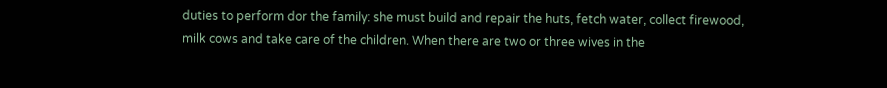duties to perform dor the family: she must build and repair the huts, fetch water, collect firewood, milk cows and take care of the children. When there are two or three wives in the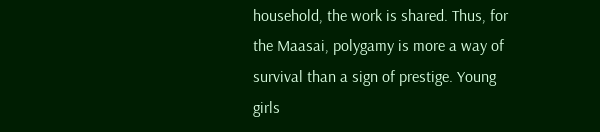household, the work is shared. Thus, for the Maasai, polygamy is more a way of survival than a sign of prestige. Young girls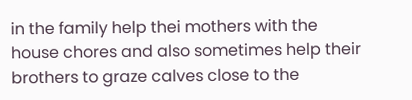in the family help thei mothers with the house chores and also sometimes help their brothers to graze calves close to the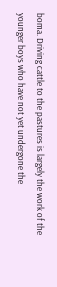boma. Driving cattle to the pastures is largely the work of the younger boys who have not yet undergone the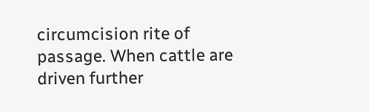circumcision rite of passage. When cattle are driven further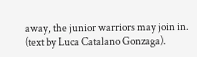away, the junior warriors may join in. (text by Luca Catalano Gonzaga).